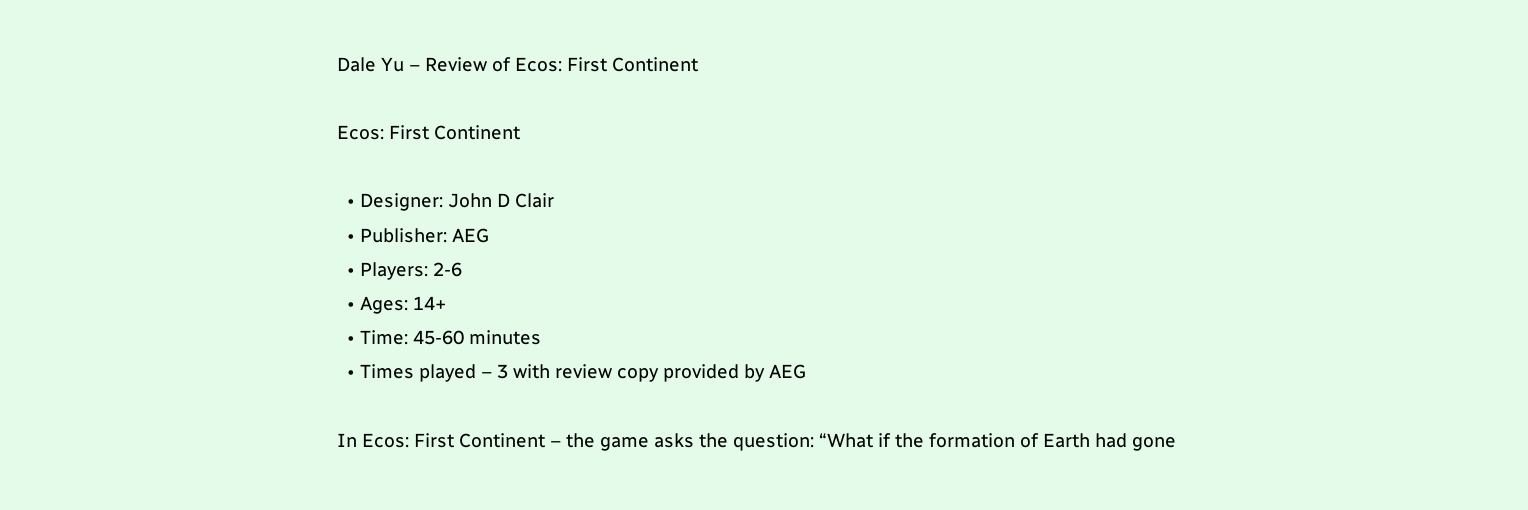Dale Yu – Review of Ecos: First Continent

Ecos: First Continent

  • Designer: John D Clair
  • Publisher: AEG
  • Players: 2-6
  • Ages: 14+
  • Time: 45-60 minutes
  • Times played – 3 with review copy provided by AEG

In Ecos: First Continent – the game asks the question: “What if the formation of Earth had gone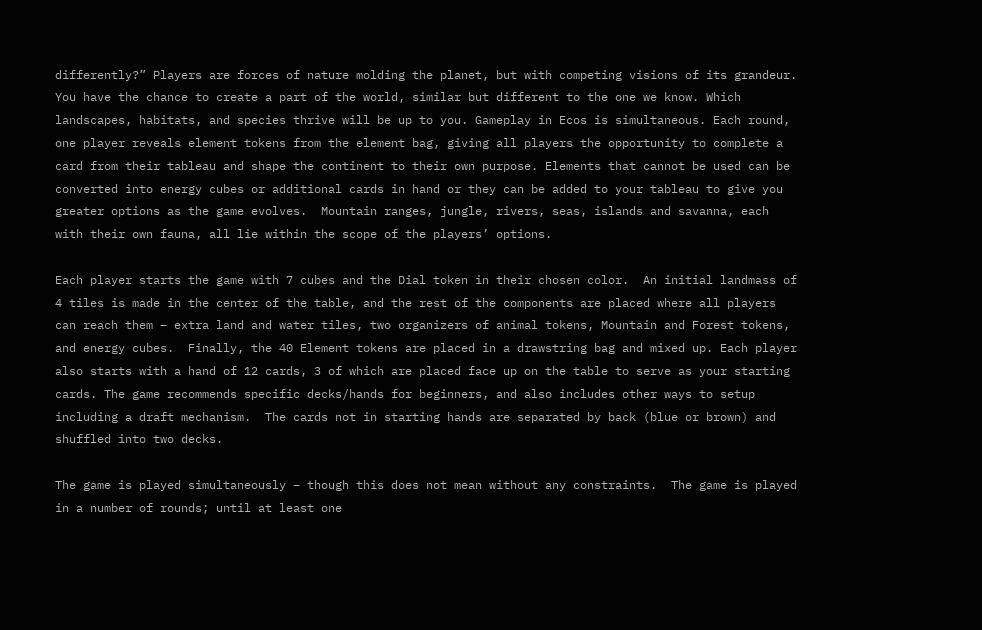differently?” Players are forces of nature molding the planet, but with competing visions of its grandeur. You have the chance to create a part of the world, similar but different to the one we know. Which landscapes, habitats, and species thrive will be up to you. Gameplay in Ecos is simultaneous. Each round, one player reveals element tokens from the element bag, giving all players the opportunity to complete a card from their tableau and shape the continent to their own purpose. Elements that cannot be used can be converted into energy cubes or additional cards in hand or they can be added to your tableau to give you greater options as the game evolves.  Mountain ranges, jungle, rivers, seas, islands and savanna, each with their own fauna, all lie within the scope of the players’ options.

Each player starts the game with 7 cubes and the Dial token in their chosen color.  An initial landmass of 4 tiles is made in the center of the table, and the rest of the components are placed where all players can reach them – extra land and water tiles, two organizers of animal tokens, Mountain and Forest tokens, and energy cubes.  Finally, the 40 Element tokens are placed in a drawstring bag and mixed up. Each player also starts with a hand of 12 cards, 3 of which are placed face up on the table to serve as your starting cards. The game recommends specific decks/hands for beginners, and also includes other ways to setup including a draft mechanism.  The cards not in starting hands are separated by back (blue or brown) and shuffled into two decks.

The game is played simultaneously – though this does not mean without any constraints.  The game is played in a number of rounds; until at least one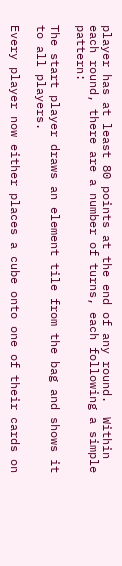player has at least 80 points at the end of any round.  Within each round, there are a number of turns, each following a simple pattern:

The start player draws an element tile from the bag and shows it to all players.

Every player now either places a cube onto one of their cards on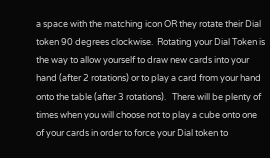a space with the matching icon OR they rotate their Dial token 90 degrees clockwise.  Rotating your Dial Token is the way to allow yourself to draw new cards into your hand (after 2 rotations) or to play a card from your hand onto the table (after 3 rotations).   There will be plenty of times when you will choose not to play a cube onto one of your cards in order to force your Dial token to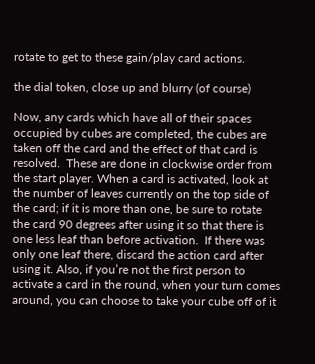rotate to get to these gain/play card actions.

the dial token, close up and blurry (of course)

Now, any cards which have all of their spaces occupied by cubes are completed, the cubes are taken off the card and the effect of that card is resolved.  These are done in clockwise order from the start player. When a card is activated, look at the number of leaves currently on the top side of the card; if it is more than one, be sure to rotate the card 90 degrees after using it so that there is one less leaf than before activation.  If there was only one leaf there, discard the action card after using it. Also, if you’re not the first person to activate a card in the round, when your turn comes around, you can choose to take your cube off of it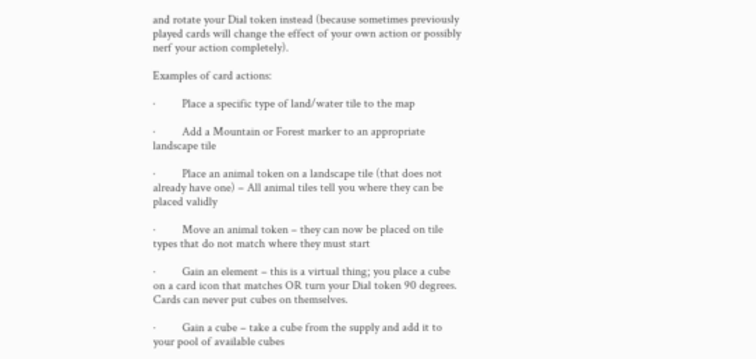and rotate your Dial token instead (because sometimes previously played cards will change the effect of your own action or possibly nerf your action completely).

Examples of card actions:

·         Place a specific type of land/water tile to the map

·         Add a Mountain or Forest marker to an appropriate landscape tile

·         Place an animal token on a landscape tile (that does not already have one) – All animal tiles tell you where they can be placed validly

·         Move an animal token – they can now be placed on tile types that do not match where they must start

·         Gain an element – this is a virtual thing; you place a cube on a card icon that matches OR turn your Dial token 90 degrees.  Cards can never put cubes on themselves.

·         Gain a cube – take a cube from the supply and add it to your pool of available cubes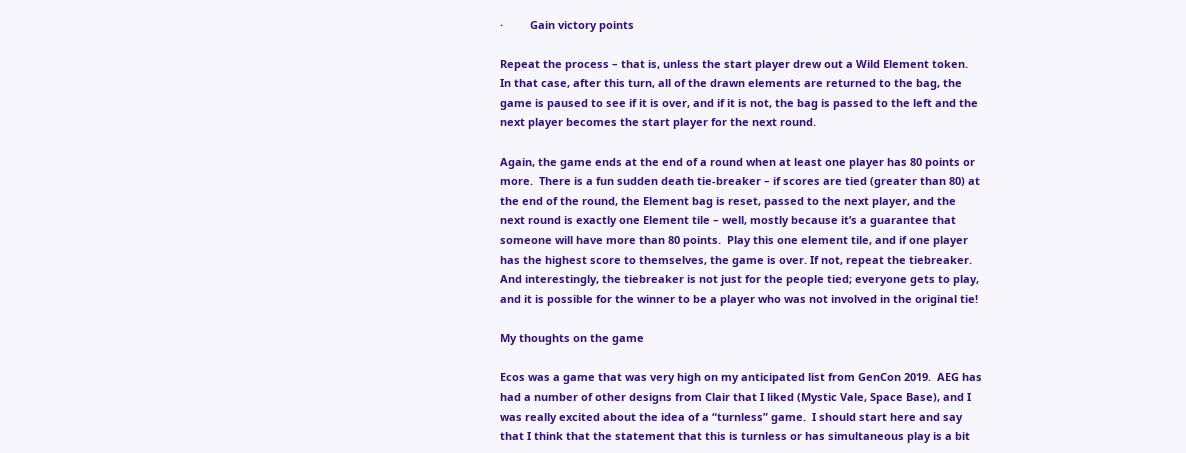·         Gain victory points

Repeat the process – that is, unless the start player drew out a Wild Element token.  In that case, after this turn, all of the drawn elements are returned to the bag, the game is paused to see if it is over, and if it is not, the bag is passed to the left and the next player becomes the start player for the next round.

Again, the game ends at the end of a round when at least one player has 80 points or more.  There is a fun sudden death tie-breaker – if scores are tied (greater than 80) at the end of the round, the Element bag is reset, passed to the next player, and the next round is exactly one Element tile – well, mostly because it’s a guarantee that someone will have more than 80 points.  Play this one element tile, and if one player has the highest score to themselves, the game is over. If not, repeat the tiebreaker. And interestingly, the tiebreaker is not just for the people tied; everyone gets to play, and it is possible for the winner to be a player who was not involved in the original tie!

My thoughts on the game

Ecos was a game that was very high on my anticipated list from GenCon 2019.  AEG has had a number of other designs from Clair that I liked (Mystic Vale, Space Base), and I was really excited about the idea of a “turnless” game.  I should start here and say that I think that the statement that this is turnless or has simultaneous play is a bit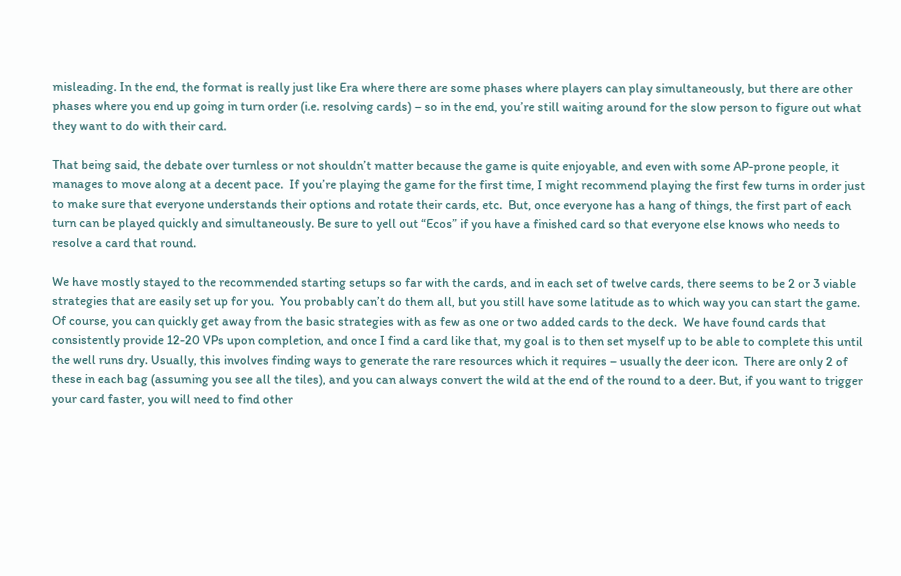misleading. In the end, the format is really just like Era where there are some phases where players can play simultaneously, but there are other phases where you end up going in turn order (i.e. resolving cards) – so in the end, you’re still waiting around for the slow person to figure out what they want to do with their card.

That being said, the debate over turnless or not shouldn’t matter because the game is quite enjoyable, and even with some AP-prone people, it manages to move along at a decent pace.  If you’re playing the game for the first time, I might recommend playing the first few turns in order just to make sure that everyone understands their options and rotate their cards, etc.  But, once everyone has a hang of things, the first part of each turn can be played quickly and simultaneously. Be sure to yell out “Ecos” if you have a finished card so that everyone else knows who needs to resolve a card that round.

We have mostly stayed to the recommended starting setups so far with the cards, and in each set of twelve cards, there seems to be 2 or 3 viable strategies that are easily set up for you.  You probably can’t do them all, but you still have some latitude as to which way you can start the game. Of course, you can quickly get away from the basic strategies with as few as one or two added cards to the deck.  We have found cards that consistently provide 12-20 VPs upon completion, and once I find a card like that, my goal is to then set myself up to be able to complete this until the well runs dry. Usually, this involves finding ways to generate the rare resources which it requires – usually the deer icon.  There are only 2 of these in each bag (assuming you see all the tiles), and you can always convert the wild at the end of the round to a deer. But, if you want to trigger your card faster, you will need to find other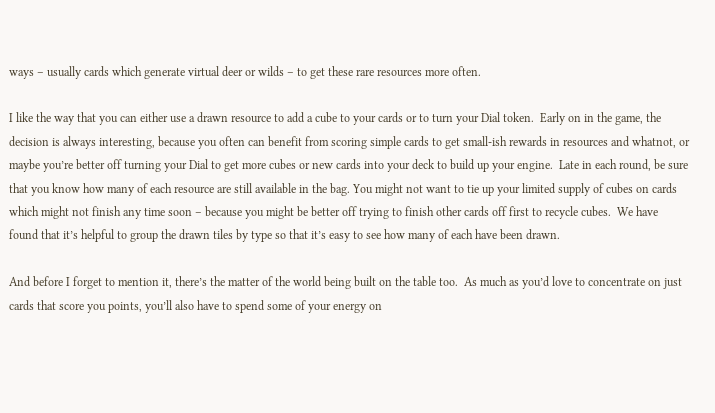ways – usually cards which generate virtual deer or wilds – to get these rare resources more often.

I like the way that you can either use a drawn resource to add a cube to your cards or to turn your Dial token.  Early on in the game, the decision is always interesting, because you often can benefit from scoring simple cards to get small-ish rewards in resources and whatnot, or maybe you’re better off turning your Dial to get more cubes or new cards into your deck to build up your engine.  Late in each round, be sure that you know how many of each resource are still available in the bag. You might not want to tie up your limited supply of cubes on cards which might not finish any time soon – because you might be better off trying to finish other cards off first to recycle cubes.  We have found that it’s helpful to group the drawn tiles by type so that it’s easy to see how many of each have been drawn.

And before I forget to mention it, there’s the matter of the world being built on the table too.  As much as you’d love to concentrate on just cards that score you points, you’ll also have to spend some of your energy on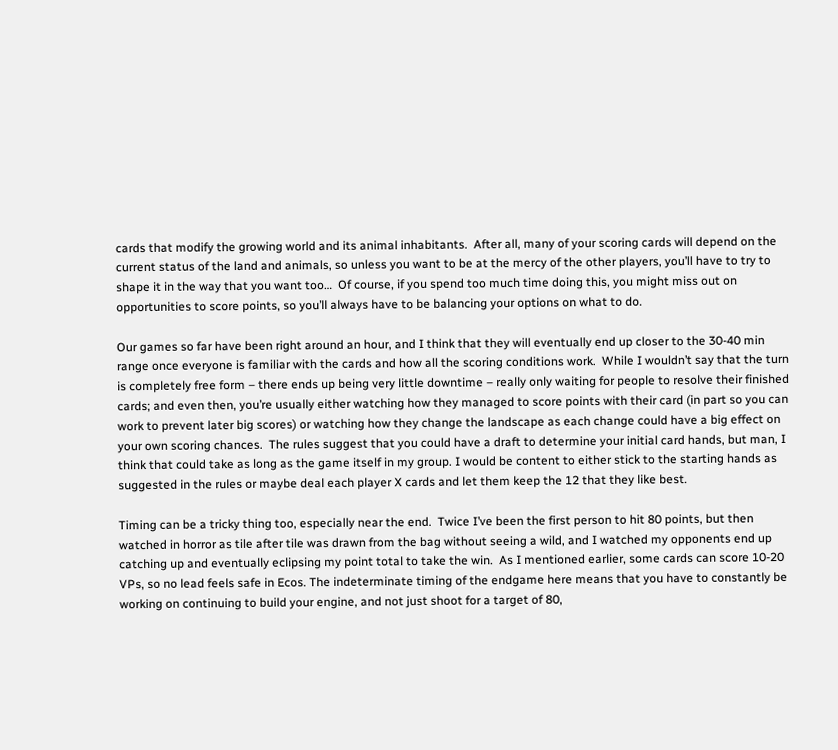cards that modify the growing world and its animal inhabitants.  After all, many of your scoring cards will depend on the current status of the land and animals, so unless you want to be at the mercy of the other players, you’ll have to try to shape it in the way that you want too…  Of course, if you spend too much time doing this, you might miss out on opportunities to score points, so you’ll always have to be balancing your options on what to do.

Our games so far have been right around an hour, and I think that they will eventually end up closer to the 30-40 min range once everyone is familiar with the cards and how all the scoring conditions work.  While I wouldn’t say that the turn is completely free form – there ends up being very little downtime – really only waiting for people to resolve their finished cards; and even then, you’re usually either watching how they managed to score points with their card (in part so you can work to prevent later big scores) or watching how they change the landscape as each change could have a big effect on your own scoring chances.  The rules suggest that you could have a draft to determine your initial card hands, but man, I think that could take as long as the game itself in my group. I would be content to either stick to the starting hands as suggested in the rules or maybe deal each player X cards and let them keep the 12 that they like best.

Timing can be a tricky thing too, especially near the end.  Twice I’ve been the first person to hit 80 points, but then watched in horror as tile after tile was drawn from the bag without seeing a wild, and I watched my opponents end up catching up and eventually eclipsing my point total to take the win.  As I mentioned earlier, some cards can score 10-20 VPs, so no lead feels safe in Ecos. The indeterminate timing of the endgame here means that you have to constantly be working on continuing to build your engine, and not just shoot for a target of 80,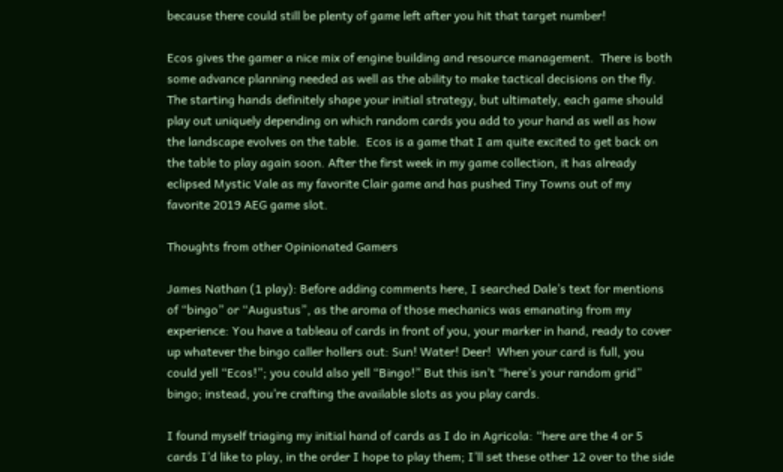because there could still be plenty of game left after you hit that target number!

Ecos gives the gamer a nice mix of engine building and resource management.  There is both some advance planning needed as well as the ability to make tactical decisions on the fly.  The starting hands definitely shape your initial strategy, but ultimately, each game should play out uniquely depending on which random cards you add to your hand as well as how the landscape evolves on the table.  Ecos is a game that I am quite excited to get back on the table to play again soon. After the first week in my game collection, it has already eclipsed Mystic Vale as my favorite Clair game and has pushed Tiny Towns out of my favorite 2019 AEG game slot.

Thoughts from other Opinionated Gamers

James Nathan (1 play): Before adding comments here, I searched Dale’s text for mentions of “bingo” or “Augustus”, as the aroma of those mechanics was emanating from my experience: You have a tableau of cards in front of you, your marker in hand, ready to cover up whatever the bingo caller hollers out: Sun! Water! Deer!  When your card is full, you could yell “Ecos!”; you could also yell “Bingo!” But this isn’t “here’s your random grid” bingo; instead, you’re crafting the available slots as you play cards.

I found myself triaging my initial hand of cards as I do in Agricola: “here are the 4 or 5 cards I’d like to play, in the order I hope to play them; I’ll set these other 12 over to the side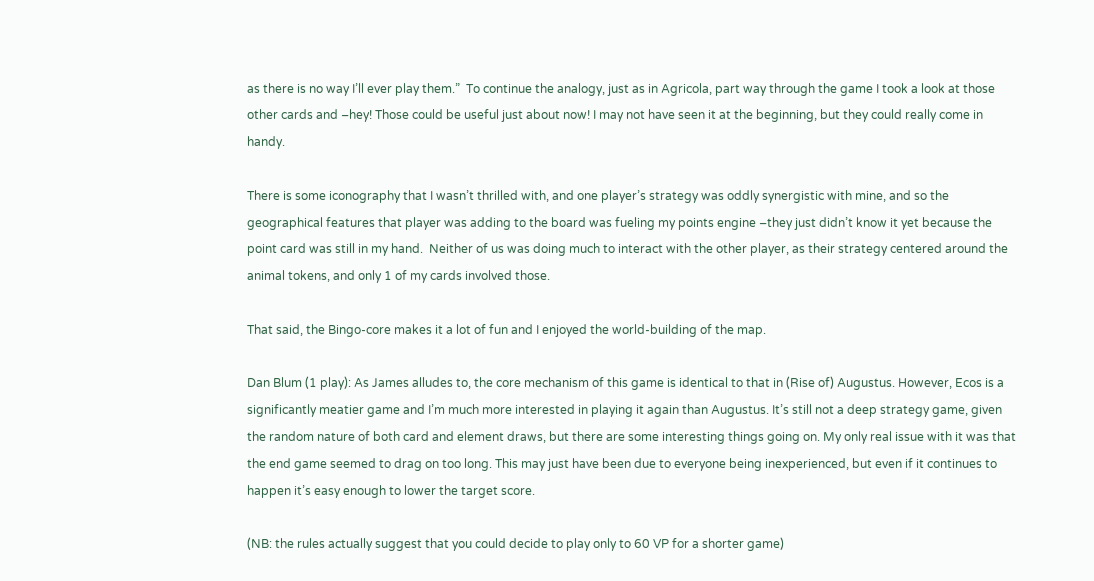as there is no way I’ll ever play them.”  To continue the analogy, just as in Agricola, part way through the game I took a look at those other cards and –hey! Those could be useful just about now! I may not have seen it at the beginning, but they could really come in handy.

There is some iconography that I wasn’t thrilled with, and one player’s strategy was oddly synergistic with mine, and so the geographical features that player was adding to the board was fueling my points engine –they just didn’t know it yet because the point card was still in my hand.  Neither of us was doing much to interact with the other player, as their strategy centered around the animal tokens, and only 1 of my cards involved those.

That said, the Bingo-core makes it a lot of fun and I enjoyed the world-building of the map.

Dan Blum (1 play): As James alludes to, the core mechanism of this game is identical to that in (Rise of) Augustus. However, Ecos is a significantly meatier game and I’m much more interested in playing it again than Augustus. It’s still not a deep strategy game, given the random nature of both card and element draws, but there are some interesting things going on. My only real issue with it was that the end game seemed to drag on too long. This may just have been due to everyone being inexperienced, but even if it continues to happen it’s easy enough to lower the target score.

(NB: the rules actually suggest that you could decide to play only to 60 VP for a shorter game)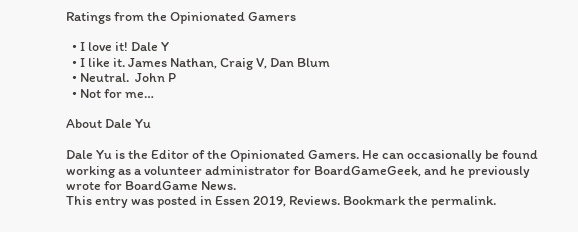Ratings from the Opinionated Gamers

  • I love it! Dale Y
  • I like it. James Nathan, Craig V, Dan Blum
  • Neutral.  John P
  • Not for me…

About Dale Yu

Dale Yu is the Editor of the Opinionated Gamers. He can occasionally be found working as a volunteer administrator for BoardGameGeek, and he previously wrote for BoardGame News.
This entry was posted in Essen 2019, Reviews. Bookmark the permalink.